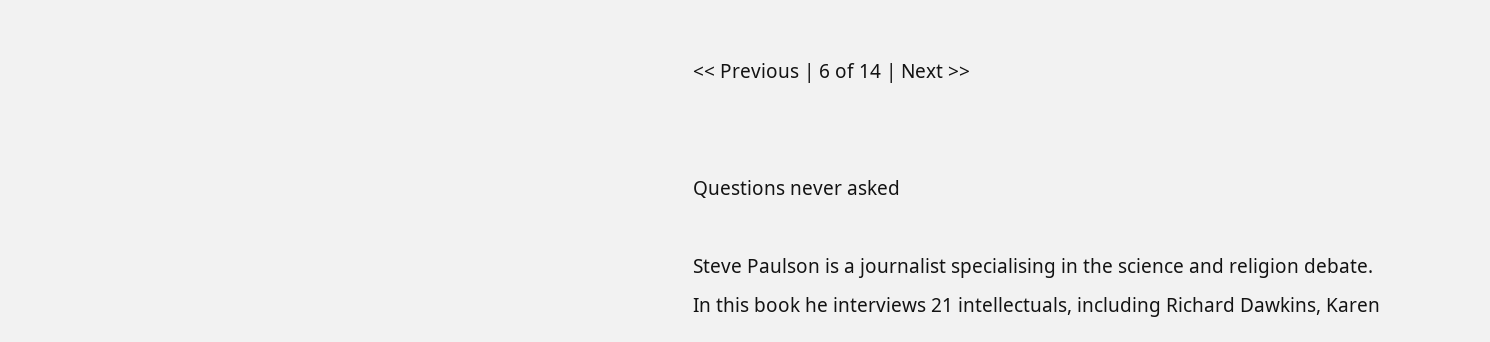<< Previous | 6 of 14 | Next >>


Questions never asked

Steve Paulson is a journalist specialising in the science and religion debate. In this book he interviews 21 intellectuals, including Richard Dawkins, Karen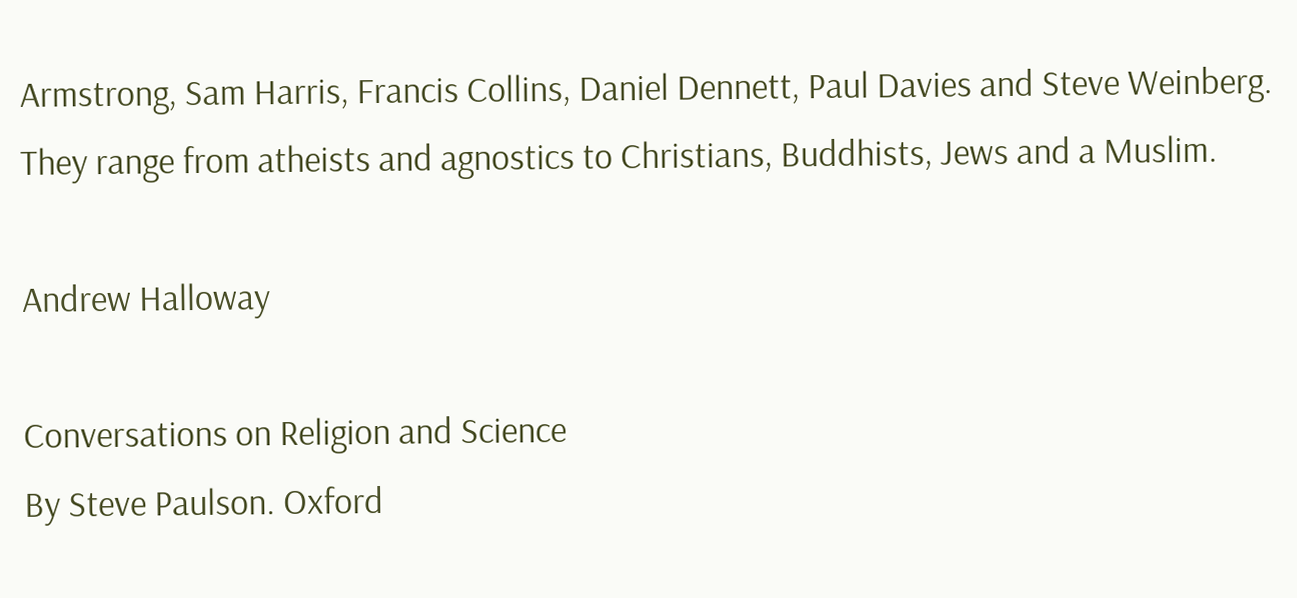Armstrong, Sam Harris, Francis Collins, Daniel Dennett, Paul Davies and Steve Weinberg. They range from atheists and agnostics to Christians, Buddhists, Jews and a Muslim.

Andrew Halloway

Conversations on Religion and Science
By Steve Paulson. Oxford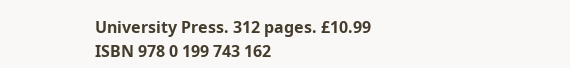University Press. 312 pages. £10.99
ISBN 978 0 199 743 162